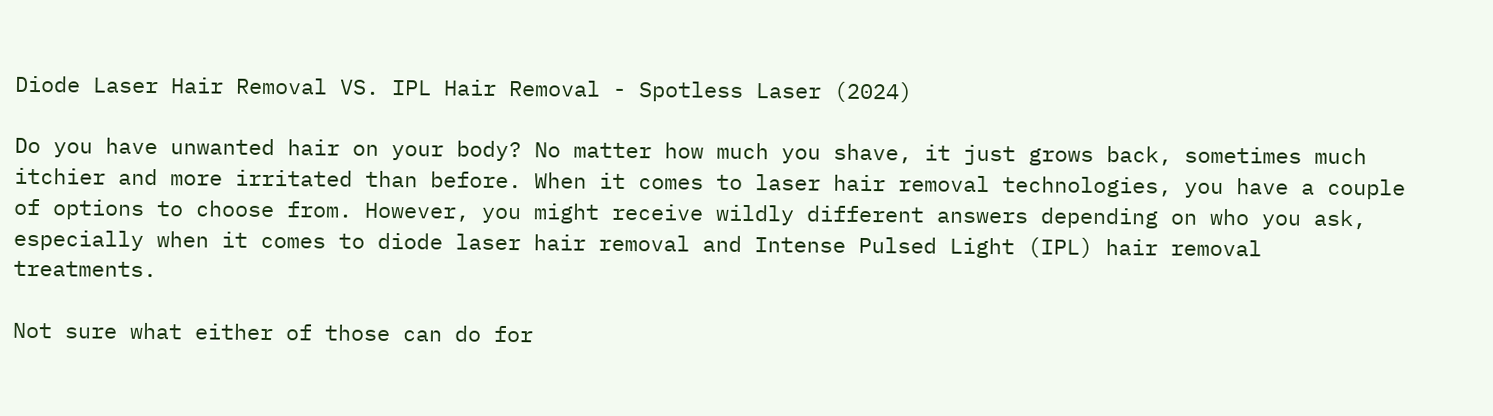Diode Laser Hair Removal VS. IPL Hair Removal - Spotless Laser (2024)

Do you have unwanted hair on your body? No matter how much you shave, it just grows back, sometimes much itchier and more irritated than before. When it comes to laser hair removal technologies, you have a couple of options to choose from. However, you might receive wildly different answers depending on who you ask, especially when it comes to diode laser hair removal and Intense Pulsed Light (IPL) hair removal treatments.

Not sure what either of those can do for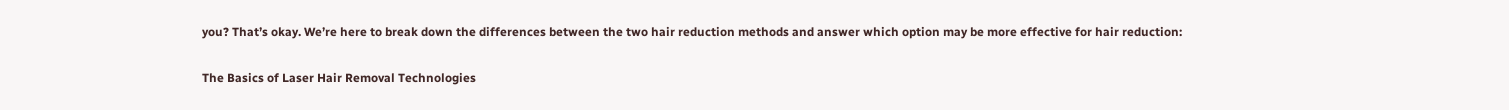you? That’s okay. We’re here to break down the differences between the two hair reduction methods and answer which option may be more effective for hair reduction:

The Basics of Laser Hair Removal Technologies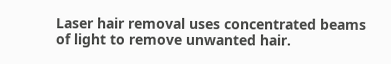Laser hair removal uses concentrated beams of light to remove unwanted hair.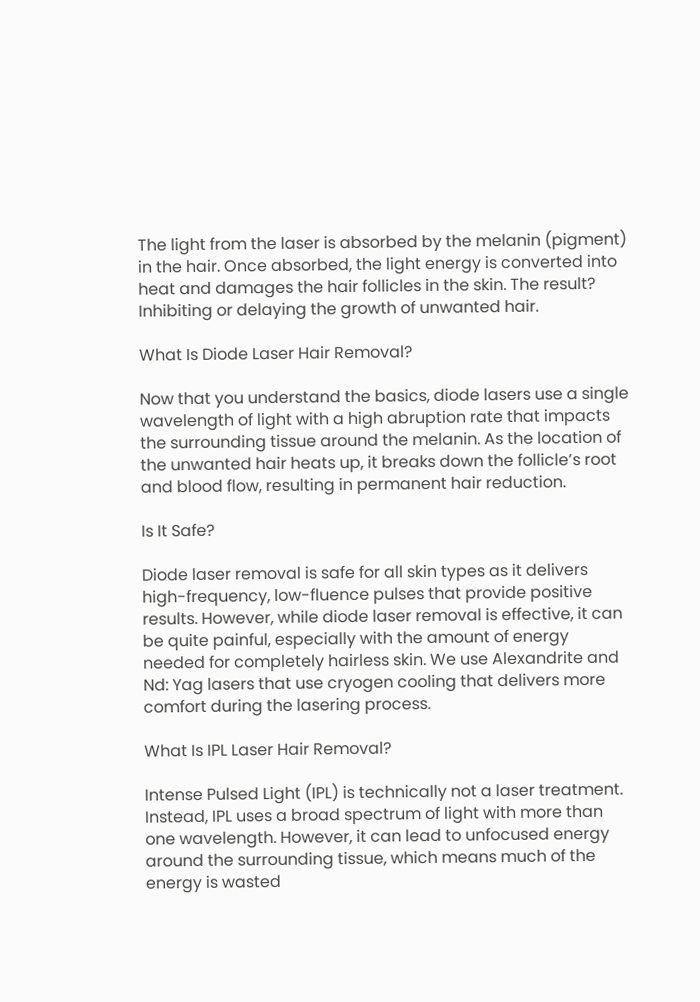The light from the laser is absorbed by the melanin (pigment) in the hair. Once absorbed, the light energy is converted into heat and damages the hair follicles in the skin. The result? Inhibiting or delaying the growth of unwanted hair.

What Is Diode Laser Hair Removal?

Now that you understand the basics, diode lasers use a single wavelength of light with a high abruption rate that impacts the surrounding tissue around the melanin. As the location of the unwanted hair heats up, it breaks down the follicle’s root and blood flow, resulting in permanent hair reduction.

Is It Safe?

Diode laser removal is safe for all skin types as it delivers high-frequency, low-fluence pulses that provide positive results. However, while diode laser removal is effective, it can be quite painful, especially with the amount of energy needed for completely hairless skin. We use Alexandrite and Nd: Yag lasers that use cryogen cooling that delivers more comfort during the lasering process.

What Is IPL Laser Hair Removal?

Intense Pulsed Light (IPL) is technically not a laser treatment. Instead, IPL uses a broad spectrum of light with more than one wavelength. However, it can lead to unfocused energy around the surrounding tissue, which means much of the energy is wasted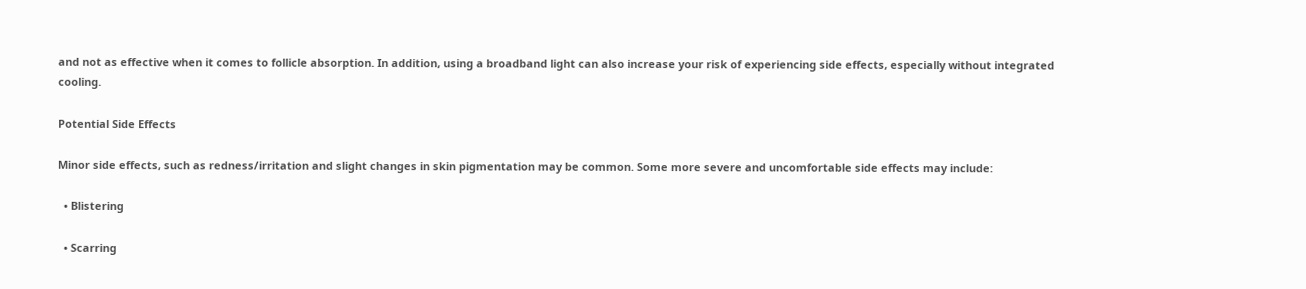and not as effective when it comes to follicle absorption. In addition, using a broadband light can also increase your risk of experiencing side effects, especially without integrated cooling.

Potential Side Effects

Minor side effects, such as redness/irritation and slight changes in skin pigmentation may be common. Some more severe and uncomfortable side effects may include:

  • Blistering

  • Scarring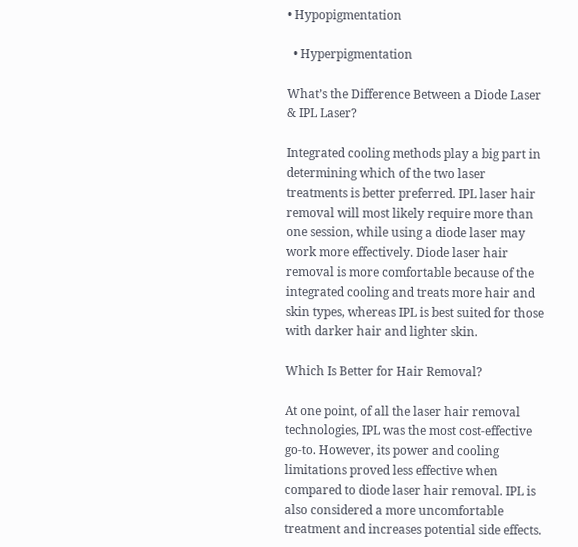• Hypopigmentation

  • Hyperpigmentation

What’s the Difference Between a Diode Laser & IPL Laser?

Integrated cooling methods play a big part in determining which of the two laser treatments is better preferred. IPL laser hair removal will most likely require more than one session, while using a diode laser may work more effectively. Diode laser hair removal is more comfortable because of the integrated cooling and treats more hair and skin types, whereas IPL is best suited for those with darker hair and lighter skin.

Which Is Better for Hair Removal?

At one point, of all the laser hair removal technologies, IPL was the most cost-effective go-to. However, its power and cooling limitations proved less effective when compared to diode laser hair removal. IPL is also considered a more uncomfortable treatment and increases potential side effects.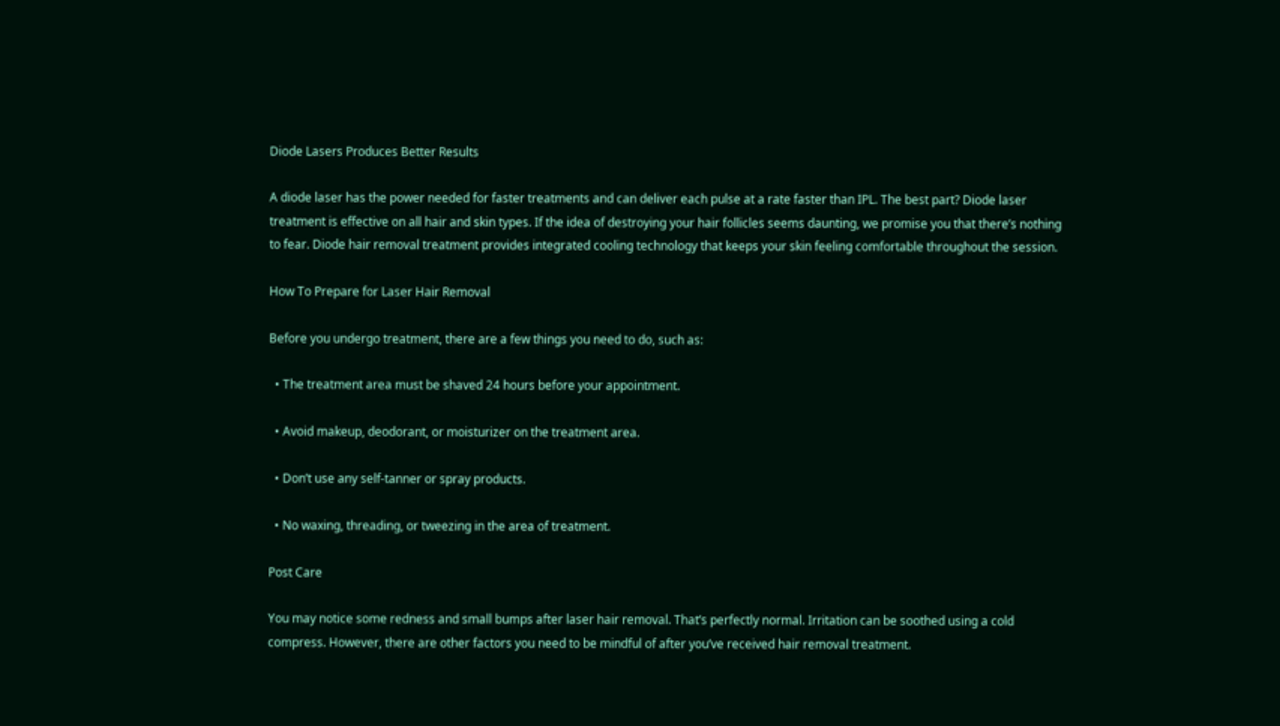Diode Lasers Produces Better Results

A diode laser has the power needed for faster treatments and can deliver each pulse at a rate faster than IPL. The best part? Diode laser treatment is effective on all hair and skin types. If the idea of destroying your hair follicles seems daunting, we promise you that there’s nothing to fear. Diode hair removal treatment provides integrated cooling technology that keeps your skin feeling comfortable throughout the session.

How To Prepare for Laser Hair Removal

Before you undergo treatment, there are a few things you need to do, such as:

  • The treatment area must be shaved 24 hours before your appointment.

  • Avoid makeup, deodorant, or moisturizer on the treatment area.

  • Don’t use any self-tanner or spray products.

  • No waxing, threading, or tweezing in the area of treatment.

Post Care

You may notice some redness and small bumps after laser hair removal. That’s perfectly normal. Irritation can be soothed using a cold compress. However, there are other factors you need to be mindful of after you’ve received hair removal treatment.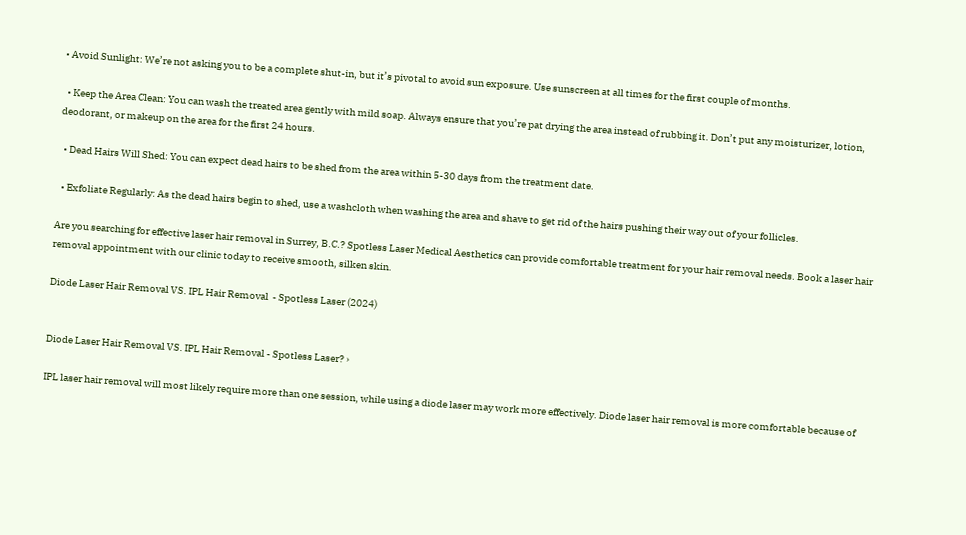• Avoid Sunlight: We’re not asking you to be a complete shut-in, but it’s pivotal to avoid sun exposure. Use sunscreen at all times for the first couple of months.

  • Keep the Area Clean: You can wash the treated area gently with mild soap. Always ensure that you’re pat drying the area instead of rubbing it. Don’t put any moisturizer, lotion, deodorant, or makeup on the area for the first 24 hours.

  • Dead Hairs Will Shed: You can expect dead hairs to be shed from the area within 5-30 days from the treatment date.

  • Exfoliate Regularly: As the dead hairs begin to shed, use a washcloth when washing the area and shave to get rid of the hairs pushing their way out of your follicles.

Are you searching for effective laser hair removal in Surrey, B.C.? Spotless Laser Medical Aesthetics can provide comfortable treatment for your hair removal needs. Book a laser hair removal appointment with our clinic today to receive smooth, silken skin.

Diode Laser Hair Removal VS. IPL Hair Removal  - Spotless Laser (2024)


Diode Laser Hair Removal VS. IPL Hair Removal - Spotless Laser? ›

IPL laser hair removal will most likely require more than one session, while using a diode laser may work more effectively. Diode laser hair removal is more comfortable because of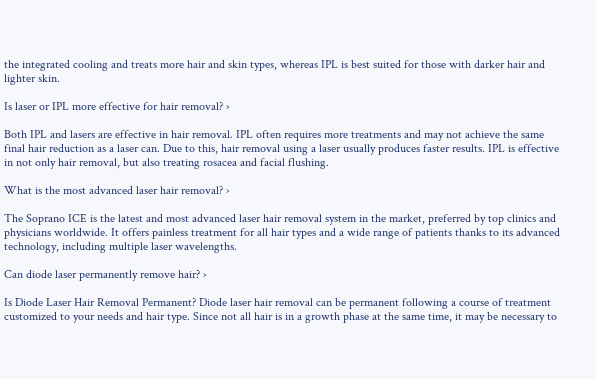the integrated cooling and treats more hair and skin types, whereas IPL is best suited for those with darker hair and lighter skin.

Is laser or IPL more effective for hair removal? ›

Both IPL and lasers are effective in hair removal. IPL often requires more treatments and may not achieve the same final hair reduction as a laser can. Due to this, hair removal using a laser usually produces faster results. IPL is effective in not only hair removal, but also treating rosacea and facial flushing.

What is the most advanced laser hair removal? ›

The Soprano ICE is the latest and most advanced laser hair removal system in the market, preferred by top clinics and physicians worldwide. It offers painless treatment for all hair types and a wide range of patients thanks to its advanced technology, including multiple laser wavelengths.

Can diode laser permanently remove hair? ›

Is Diode Laser Hair Removal Permanent? Diode laser hair removal can be permanent following a course of treatment customized to your needs and hair type. Since not all hair is in a growth phase at the same time, it may be necessary to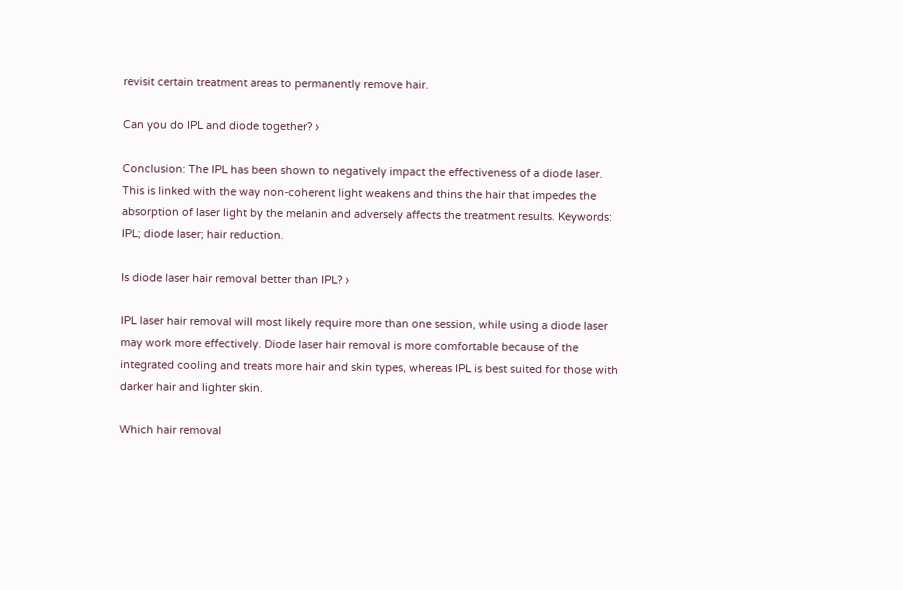revisit certain treatment areas to permanently remove hair.

Can you do IPL and diode together? ›

Conclusion: The IPL has been shown to negatively impact the effectiveness of a diode laser. This is linked with the way non-coherent light weakens and thins the hair that impedes the absorption of laser light by the melanin and adversely affects the treatment results. Keywords: IPL; diode laser; hair reduction.

Is diode laser hair removal better than IPL? ›

IPL laser hair removal will most likely require more than one session, while using a diode laser may work more effectively. Diode laser hair removal is more comfortable because of the integrated cooling and treats more hair and skin types, whereas IPL is best suited for those with darker hair and lighter skin.

Which hair removal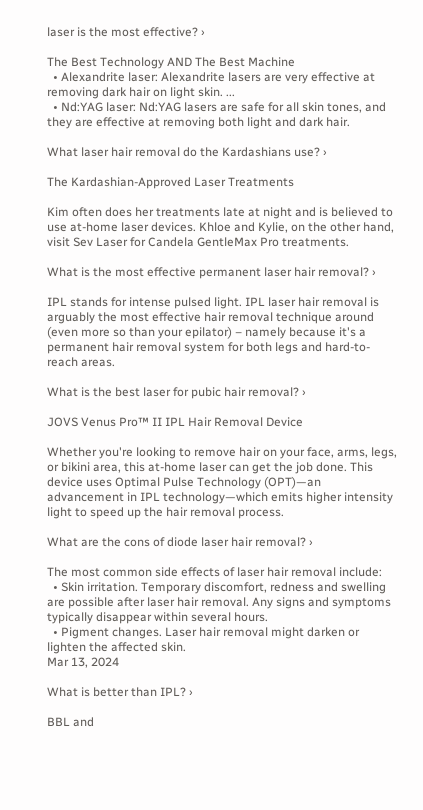laser is the most effective? ›

The Best Technology AND The Best Machine
  • Alexandrite laser: Alexandrite lasers are very effective at removing dark hair on light skin. ...
  • Nd:YAG laser: Nd:YAG lasers are safe for all skin tones, and they are effective at removing both light and dark hair.

What laser hair removal do the Kardashians use? ›

The Kardashian-Approved Laser Treatments

Kim often does her treatments late at night and is believed to use at-home laser devices. Khloe and Kylie, on the other hand, visit Sev Laser for Candela GentleMax Pro treatments.

What is the most effective permanent laser hair removal? ›

IPL stands for intense pulsed light. IPL laser hair removal is arguably the most effective hair removal technique around (even more so than your epilator) – namely because it's a permanent hair removal system for both legs and hard-to-reach areas.

What is the best laser for pubic hair removal? ›

JOVS Venus Pro™ II IPL Hair Removal Device

Whether you're looking to remove hair on your face, arms, legs, or bikini area, this at-home laser can get the job done. This device uses Optimal Pulse Technology (OPT)—an advancement in IPL technology—which emits higher intensity light to speed up the hair removal process.

What are the cons of diode laser hair removal? ›

The most common side effects of laser hair removal include:
  • Skin irritation. Temporary discomfort, redness and swelling are possible after laser hair removal. Any signs and symptoms typically disappear within several hours.
  • Pigment changes. Laser hair removal might darken or lighten the affected skin.
Mar 13, 2024

What is better than IPL? ›

BBL and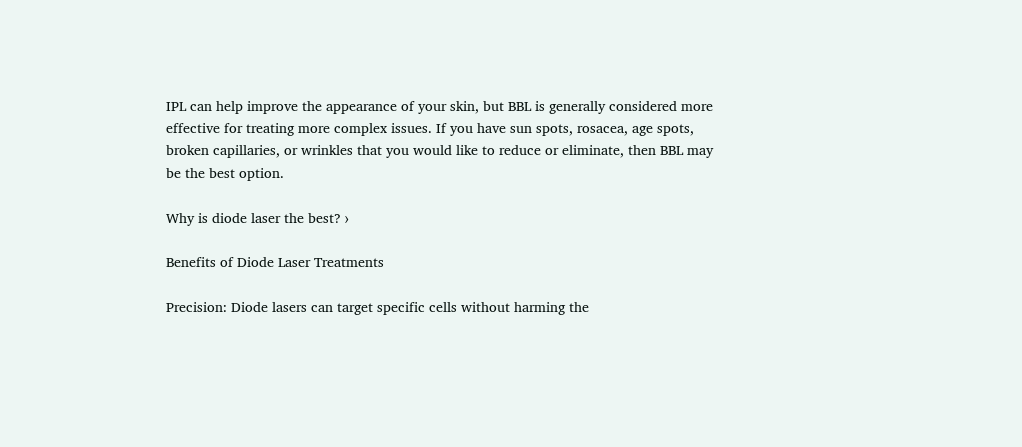IPL can help improve the appearance of your skin, but BBL is generally considered more effective for treating more complex issues. If you have sun spots, rosacea, age spots, broken capillaries, or wrinkles that you would like to reduce or eliminate, then BBL may be the best option.

Why is diode laser the best? ›

Benefits of Diode Laser Treatments

Precision: Diode lasers can target specific cells without harming the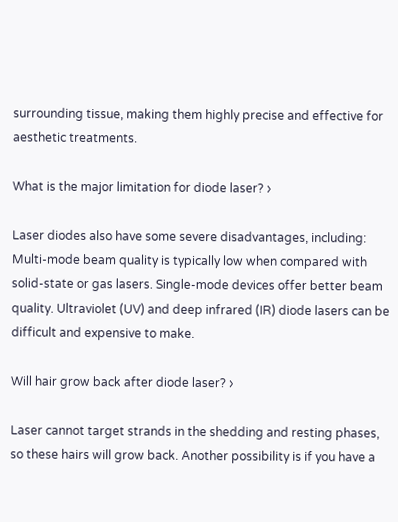surrounding tissue, making them highly precise and effective for aesthetic treatments.

What is the major limitation for diode laser? ›

Laser diodes also have some severe disadvantages, including: Multi-mode beam quality is typically low when compared with solid-state or gas lasers. Single-mode devices offer better beam quality. Ultraviolet (UV) and deep infrared (IR) diode lasers can be difficult and expensive to make.

Will hair grow back after diode laser? ›

Laser cannot target strands in the shedding and resting phases, so these hairs will grow back. Another possibility is if you have a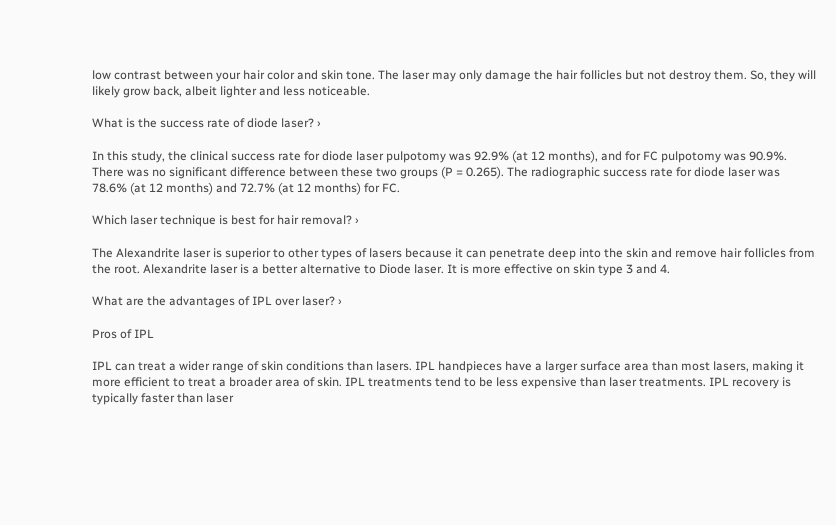low contrast between your hair color and skin tone. The laser may only damage the hair follicles but not destroy them. So, they will likely grow back, albeit lighter and less noticeable.

What is the success rate of diode laser? ›

In this study, the clinical success rate for diode laser pulpotomy was 92.9% (at 12 months), and for FC pulpotomy was 90.9%. There was no significant difference between these two groups (P = 0.265). The radiographic success rate for diode laser was 78.6% (at 12 months) and 72.7% (at 12 months) for FC.

Which laser technique is best for hair removal? ›

The Alexandrite laser is superior to other types of lasers because it can penetrate deep into the skin and remove hair follicles from the root. Alexandrite laser is a better alternative to Diode laser. It is more effective on skin type 3 and 4.

What are the advantages of IPL over laser? ›

Pros of IPL

IPL can treat a wider range of skin conditions than lasers. IPL handpieces have a larger surface area than most lasers, making it more efficient to treat a broader area of skin. IPL treatments tend to be less expensive than laser treatments. IPL recovery is typically faster than laser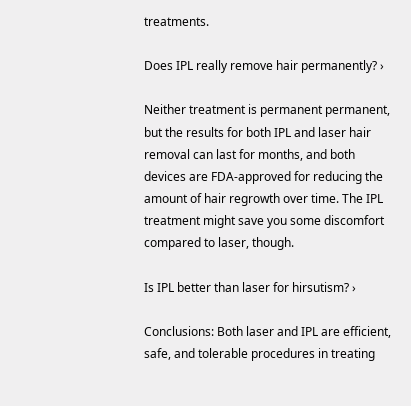treatments.

Does IPL really remove hair permanently? ›

Neither treatment is permanent permanent, but the results for both IPL and laser hair removal can last for months, and both devices are FDA-approved for reducing the amount of hair regrowth over time. The IPL treatment might save you some discomfort compared to laser, though.

Is IPL better than laser for hirsutism? ›

Conclusions: Both laser and IPL are efficient, safe, and tolerable procedures in treating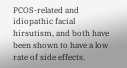PCOS-related and idiopathic facial hirsutism, and both have been shown to have a low rate of side effects.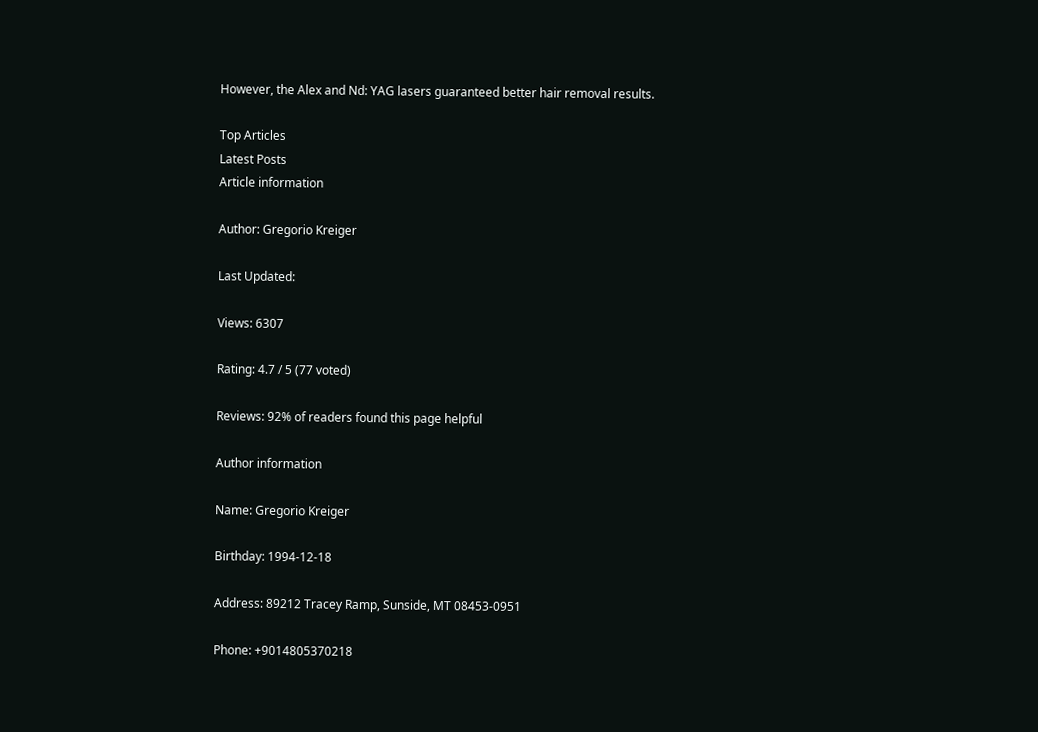However, the Alex and Nd: YAG lasers guaranteed better hair removal results.

Top Articles
Latest Posts
Article information

Author: Gregorio Kreiger

Last Updated:

Views: 6307

Rating: 4.7 / 5 (77 voted)

Reviews: 92% of readers found this page helpful

Author information

Name: Gregorio Kreiger

Birthday: 1994-12-18

Address: 89212 Tracey Ramp, Sunside, MT 08453-0951

Phone: +9014805370218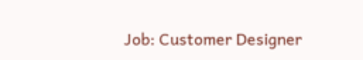Job: Customer Designer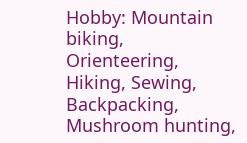Hobby: Mountain biking, Orienteering, Hiking, Sewing, Backpacking, Mushroom hunting,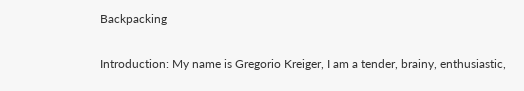Backpacking

Introduction: My name is Gregorio Kreiger, I am a tender, brainy, enthusiastic,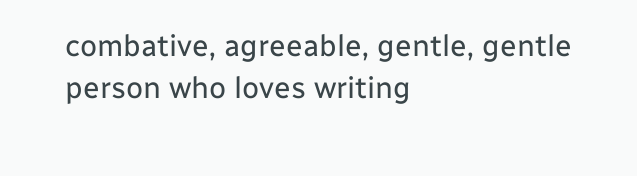combative, agreeable, gentle, gentle person who loves writing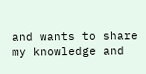and wants to share my knowledge and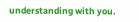understanding with you.